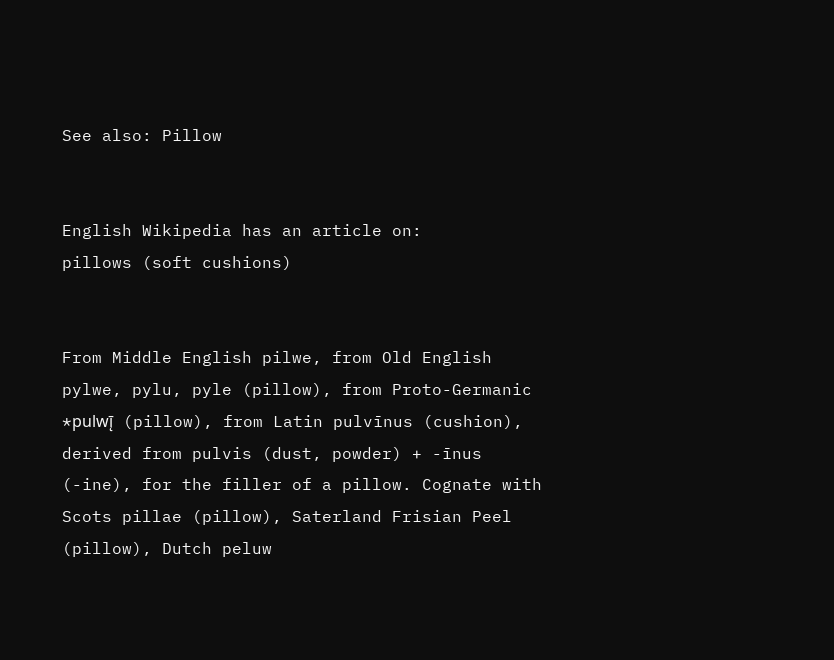See also: Pillow


English Wikipedia has an article on:
pillows (soft cushions)


From Middle English pilwe, from Old English pylwe, pylu, pyle (pillow), from Proto-Germanic *pulwı̨̄ (pillow), from Latin pulvīnus (cushion), derived from pulvis (dust, powder) + -īnus (-ine), for the filler of a pillow. Cognate with Scots pillae (pillow), Saterland Frisian Peel (pillow), Dutch peluw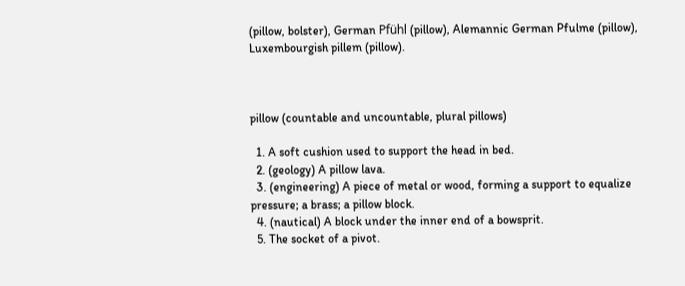(pillow, bolster), German Pfühl (pillow), Alemannic German Pfulme (pillow), Luxembourgish pillem (pillow).



pillow (countable and uncountable, plural pillows)

  1. A soft cushion used to support the head in bed.
  2. (geology) A pillow lava.
  3. (engineering) A piece of metal or wood, forming a support to equalize pressure; a brass; a pillow block.
  4. (nautical) A block under the inner end of a bowsprit.
  5. The socket of a pivot.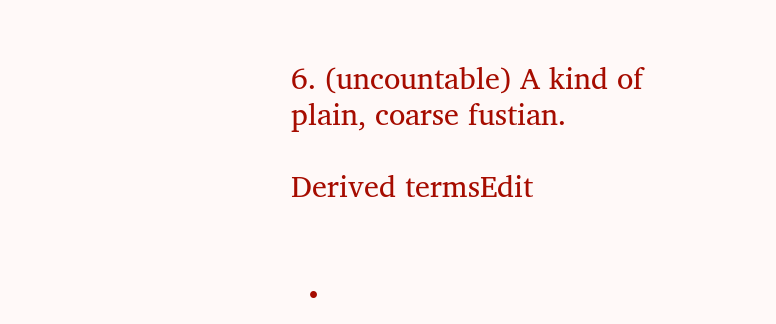6. (uncountable) A kind of plain, coarse fustian.

Derived termsEdit


  •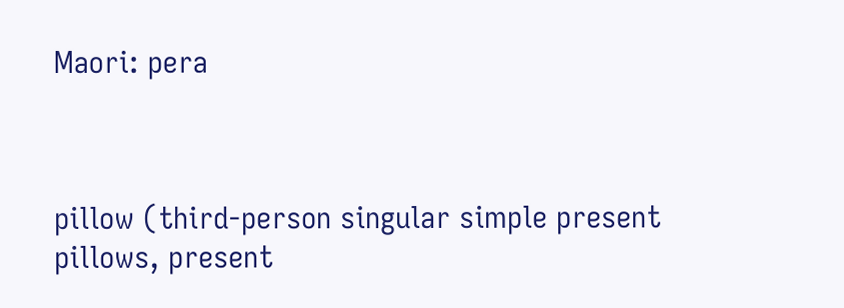Maori: pera



pillow (third-person singular simple present pillows, present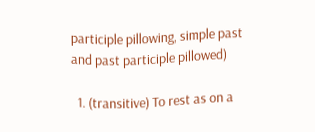participle pillowing, simple past and past participle pillowed)

  1. (transitive) To rest as on a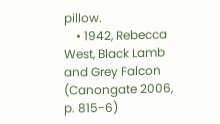pillow.
    • 1942, Rebecca West, Black Lamb and Grey Falcon (Canongate 2006, p. 815-6)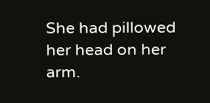She had pillowed her head on her arm.